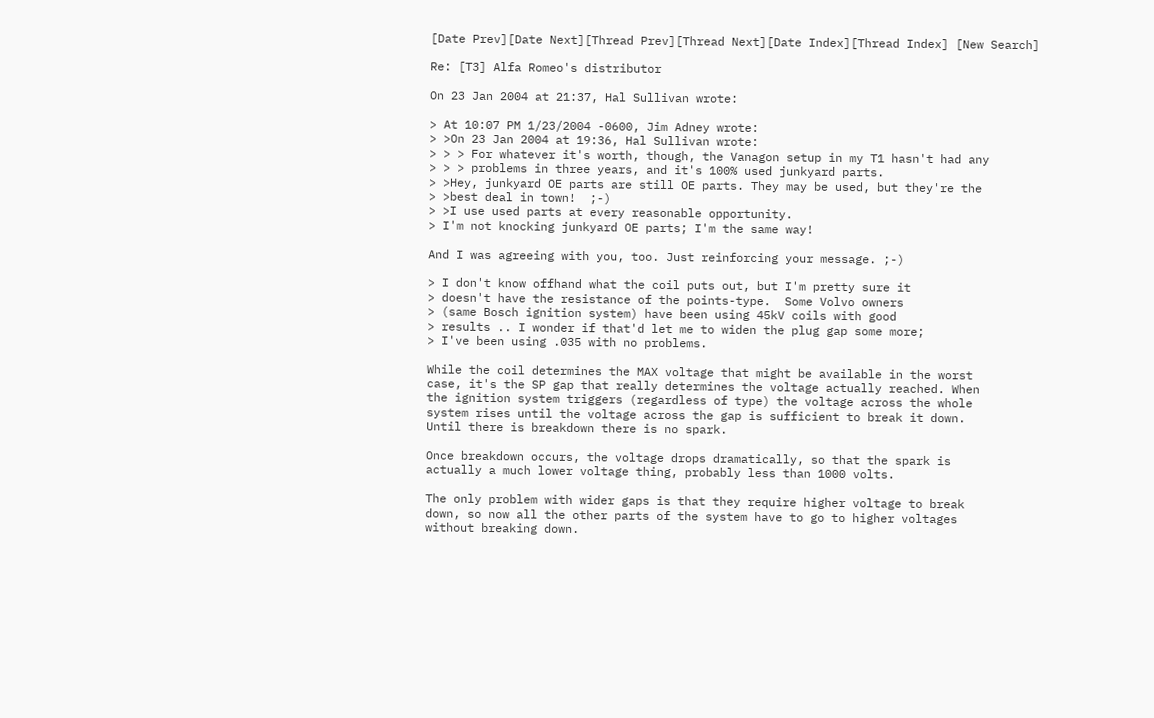[Date Prev][Date Next][Thread Prev][Thread Next][Date Index][Thread Index] [New Search]

Re: [T3] Alfa Romeo's distributor

On 23 Jan 2004 at 21:37, Hal Sullivan wrote:

> At 10:07 PM 1/23/2004 -0600, Jim Adney wrote:
> >On 23 Jan 2004 at 19:36, Hal Sullivan wrote:
> > > For whatever it's worth, though, the Vanagon setup in my T1 hasn't had any
> > > problems in three years, and it's 100% used junkyard parts.
> >Hey, junkyard OE parts are still OE parts. They may be used, but they're the
> >best deal in town!  ;-)
> >I use used parts at every reasonable opportunity.
> I'm not knocking junkyard OE parts; I'm the same way!

And I was agreeing with you, too. Just reinforcing your message. ;-)

> I don't know offhand what the coil puts out, but I'm pretty sure it
> doesn't have the resistance of the points-type.  Some Volvo owners
> (same Bosch ignition system) have been using 45kV coils with good
> results .. I wonder if that'd let me to widen the plug gap some more;
> I've been using .035 with no problems.

While the coil determines the MAX voltage that might be available in the worst
case, it's the SP gap that really determines the voltage actually reached. When
the ignition system triggers (regardless of type) the voltage across the whole
system rises until the voltage across the gap is sufficient to break it down.
Until there is breakdown there is no spark.

Once breakdown occurs, the voltage drops dramatically, so that the spark is
actually a much lower voltage thing, probably less than 1000 volts.

The only problem with wider gaps is that they require higher voltage to break
down, so now all the other parts of the system have to go to higher voltages
without breaking down.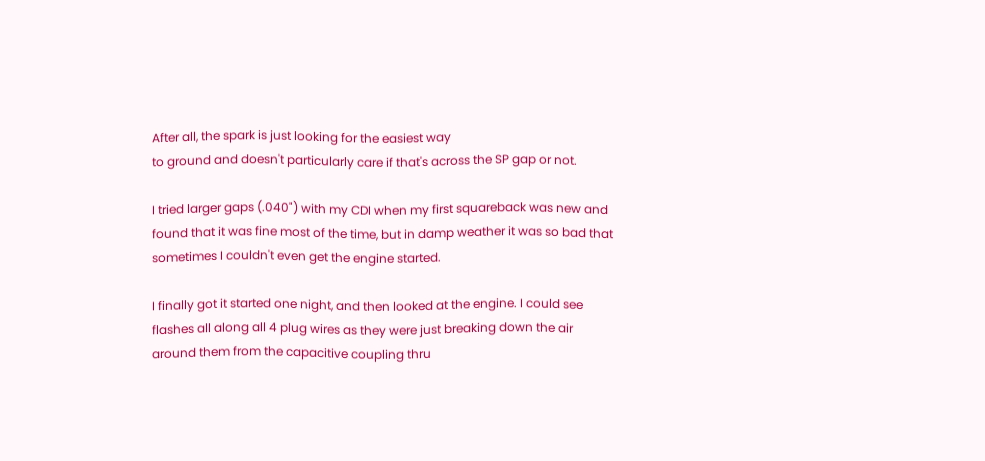After all, the spark is just looking for the easiest way
to ground and doesn't particularly care if that's across the SP gap or not.

I tried larger gaps (.040") with my CDI when my first squareback was new and
found that it was fine most of the time, but in damp weather it was so bad that
sometimes I couldn't even get the engine started.

I finally got it started one night, and then looked at the engine. I could see
flashes all along all 4 plug wires as they were just breaking down the air
around them from the capacitive coupling thru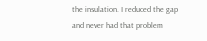the insulation. I reduced the gap
and never had that problem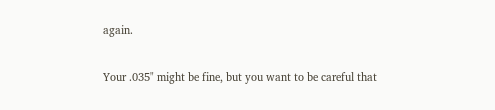again.

Your .035" might be fine, but you want to be careful that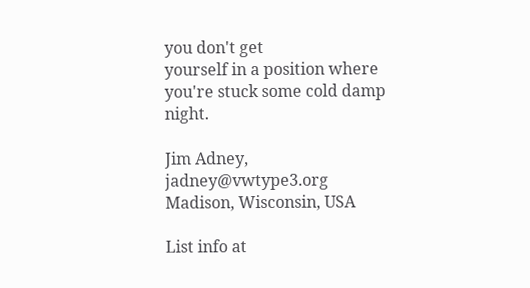you don't get
yourself in a position where you're stuck some cold damp night.

Jim Adney, jadney@vwtype3.org
Madison, Wisconsin, USA

List info at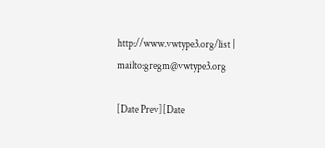http://www.vwtype3.org/list | mailto:gregm@vwtype3.org

[Date Prev][Date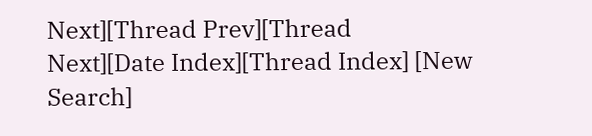Next][Thread Prev][Thread Next][Date Index][Thread Index] [New Search]